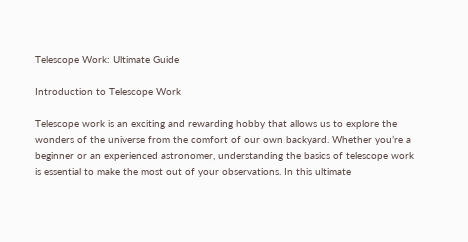Telescope Work: Ultimate Guide

Introduction to Telescope Work

Telescope work is an exciting and rewarding hobby that allows us to explore the wonders of the universe from the comfort of our own backyard. Whether you’re a beginner or an experienced astronomer, understanding the basics of telescope work is essential to make the most out of your observations. In this ultimate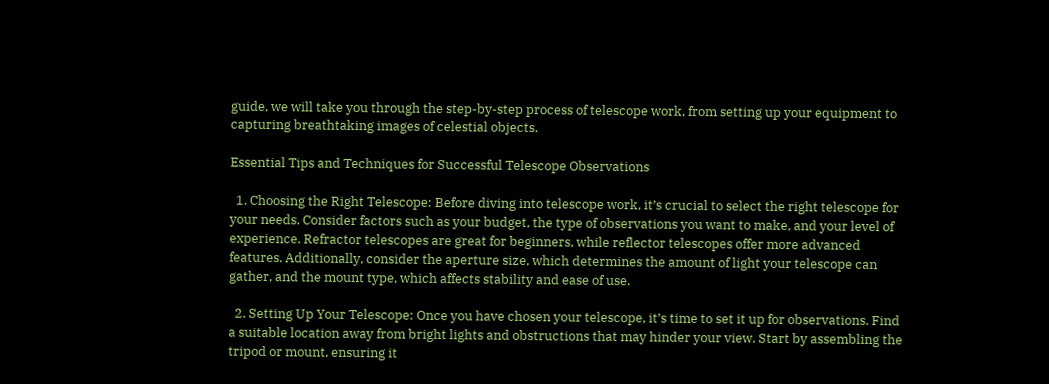guide, we will take you through the step-by-step process of telescope work, from setting up your equipment to capturing breathtaking images of celestial objects.

Essential Tips and Techniques for Successful Telescope Observations

  1. Choosing the Right Telescope: Before diving into telescope work, it’s crucial to select the right telescope for your needs. Consider factors such as your budget, the type of observations you want to make, and your level of experience. Refractor telescopes are great for beginners, while reflector telescopes offer more advanced features. Additionally, consider the aperture size, which determines the amount of light your telescope can gather, and the mount type, which affects stability and ease of use.

  2. Setting Up Your Telescope: Once you have chosen your telescope, it’s time to set it up for observations. Find a suitable location away from bright lights and obstructions that may hinder your view. Start by assembling the tripod or mount, ensuring it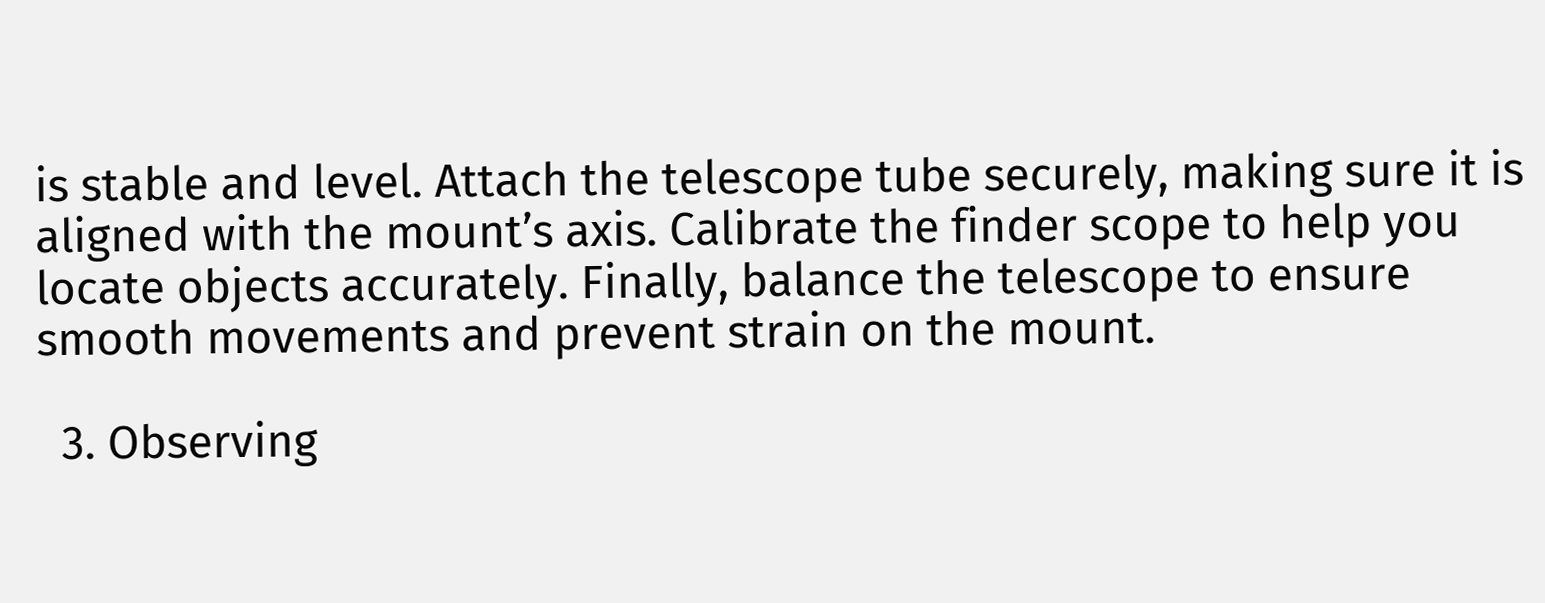is stable and level. Attach the telescope tube securely, making sure it is aligned with the mount’s axis. Calibrate the finder scope to help you locate objects accurately. Finally, balance the telescope to ensure smooth movements and prevent strain on the mount.

  3. Observing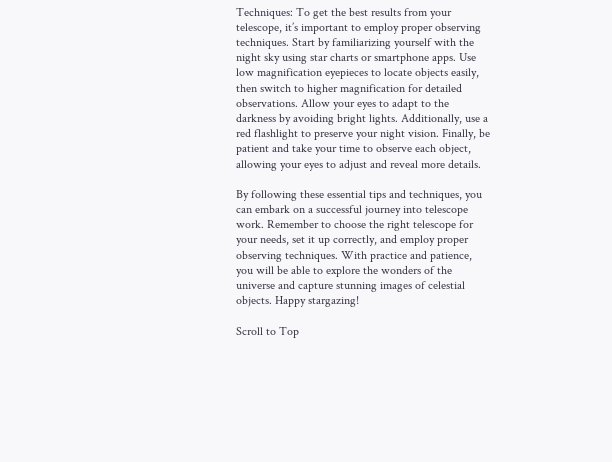Techniques: To get the best results from your telescope, it’s important to employ proper observing techniques. Start by familiarizing yourself with the night sky using star charts or smartphone apps. Use low magnification eyepieces to locate objects easily, then switch to higher magnification for detailed observations. Allow your eyes to adapt to the darkness by avoiding bright lights. Additionally, use a red flashlight to preserve your night vision. Finally, be patient and take your time to observe each object, allowing your eyes to adjust and reveal more details.

By following these essential tips and techniques, you can embark on a successful journey into telescope work. Remember to choose the right telescope for your needs, set it up correctly, and employ proper observing techniques. With practice and patience, you will be able to explore the wonders of the universe and capture stunning images of celestial objects. Happy stargazing!

Scroll to Top